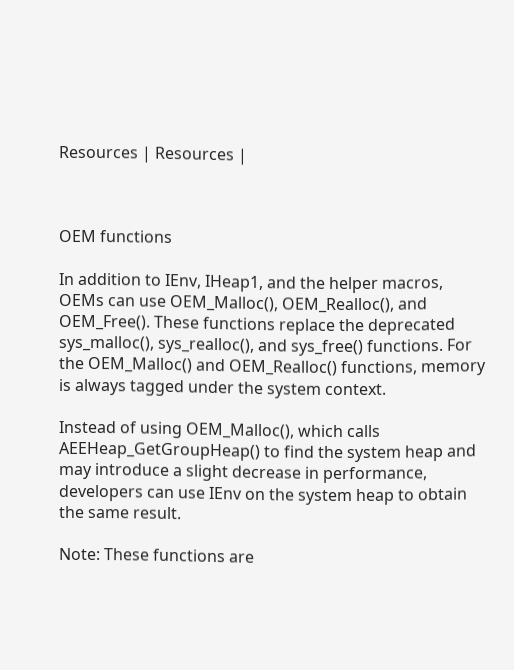Resources | Resources |



OEM functions

In addition to IEnv, IHeap1, and the helper macros, OEMs can use OEM_Malloc(), OEM_Realloc(), and OEM_Free(). These functions replace the deprecated sys_malloc(), sys_realloc(), and sys_free() functions. For the OEM_Malloc() and OEM_Realloc() functions, memory is always tagged under the system context.

Instead of using OEM_Malloc(), which calls AEEHeap_GetGroupHeap() to find the system heap and may introduce a slight decrease in performance, developers can use IEnv on the system heap to obtain the same result.

Note: These functions are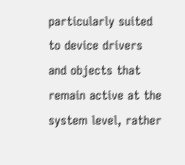particularly suited to device drivers and objects that remain active at the system level, rather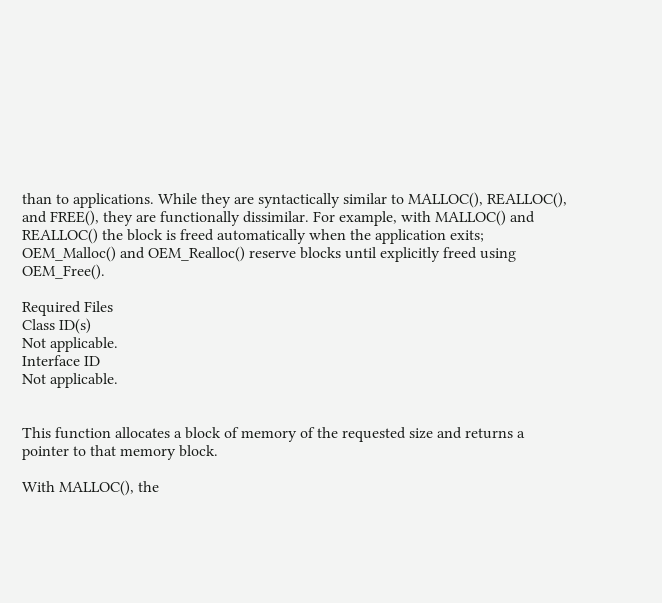than to applications. While they are syntactically similar to MALLOC(), REALLOC(), and FREE(), they are functionally dissimilar. For example, with MALLOC() and REALLOC() the block is freed automatically when the application exits; OEM_Malloc() and OEM_Realloc() reserve blocks until explicitly freed using OEM_Free().

Required Files
Class ID(s)
Not applicable.
Interface ID
Not applicable.


This function allocates a block of memory of the requested size and returns a pointer to that memory block.

With MALLOC(), the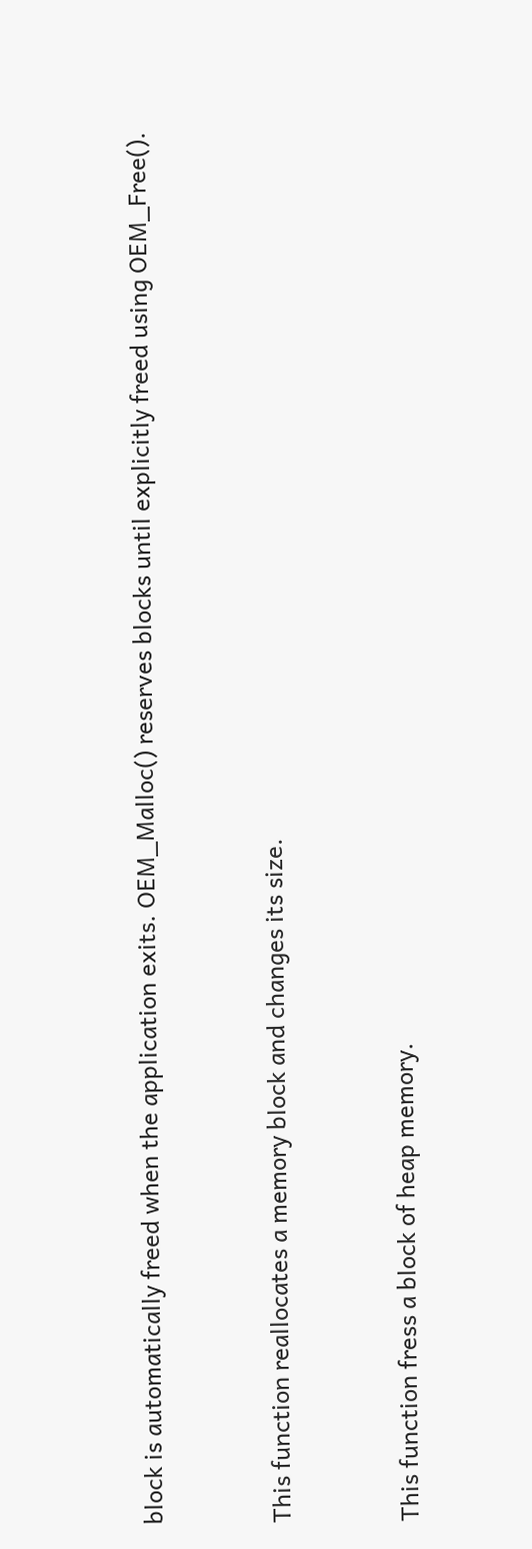block is automatically freed when the application exits. OEM_Malloc() reserves blocks until explicitly freed using OEM_Free().


This function reallocates a memory block and changes its size.


This function fress a block of heap memory.